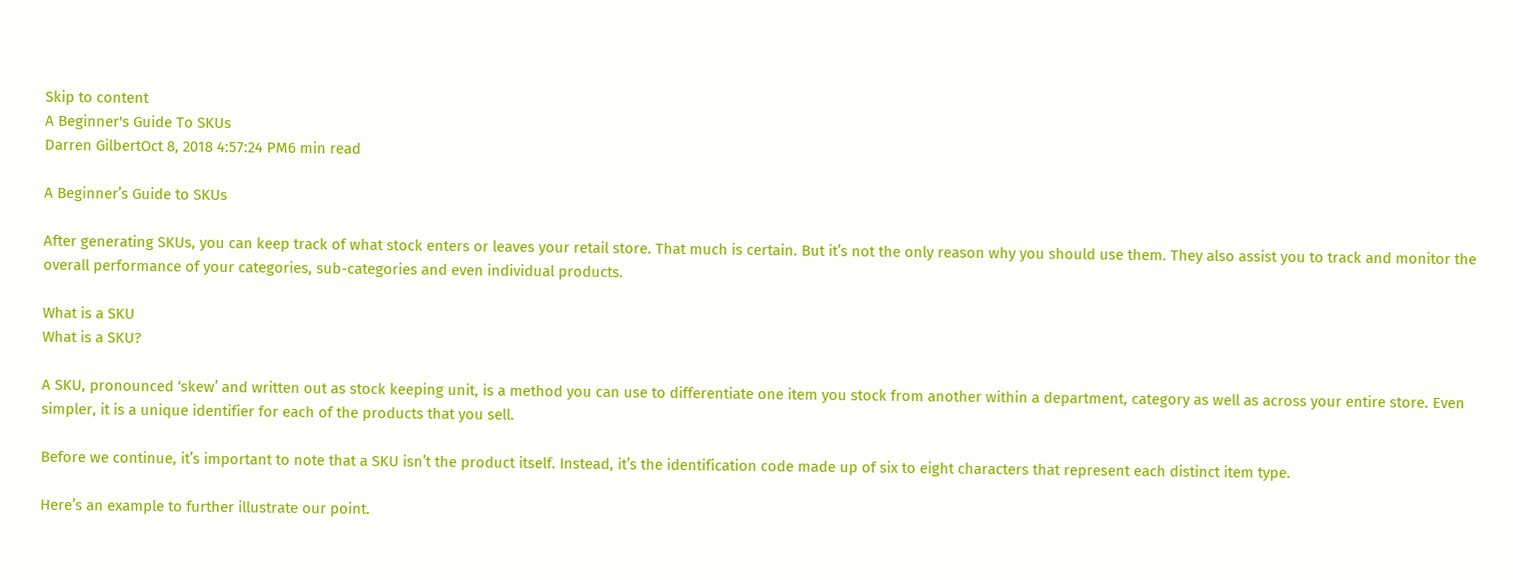Skip to content
A Beginner's Guide To SKUs
Darren GilbertOct 8, 2018 4:57:24 PM6 min read

A Beginner’s Guide to SKUs

After generating SKUs, you can keep track of what stock enters or leaves your retail store. That much is certain. But it’s not the only reason why you should use them. They also assist you to track and monitor the overall performance of your categories, sub-categories and even individual products.

What is a SKU
What is a SKU?

A SKU, pronounced ‘skew’ and written out as stock keeping unit, is a method you can use to differentiate one item you stock from another within a department, category as well as across your entire store. Even simpler, it is a unique identifier for each of the products that you sell.

Before we continue, it’s important to note that a SKU isn’t the product itself. Instead, it’s the identification code made up of six to eight characters that represent each distinct item type.

Here’s an example to further illustrate our point.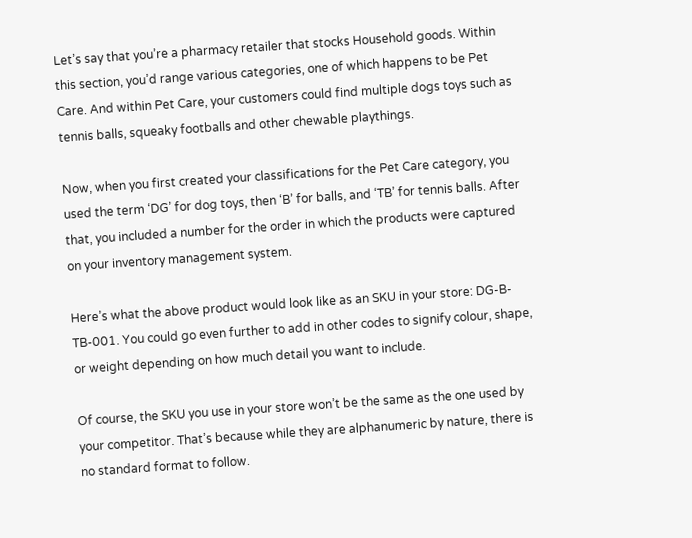Let’s say that you’re a pharmacy retailer that stocks Household goods. Within this section, you’d range various categories, one of which happens to be Pet Care. And within Pet Care, your customers could find multiple dogs toys such as tennis balls, squeaky footballs and other chewable playthings.

Now, when you first created your classifications for the Pet Care category, you used the term ‘DG’ for dog toys, then ‘B’ for balls, and ‘TB’ for tennis balls. After that, you included a number for the order in which the products were captured on your inventory management system.

Here’s what the above product would look like as an SKU in your store: DG-B-TB-001. You could go even further to add in other codes to signify colour, shape, or weight depending on how much detail you want to include.

Of course, the SKU you use in your store won’t be the same as the one used by your competitor. That’s because while they are alphanumeric by nature, there is no standard format to follow.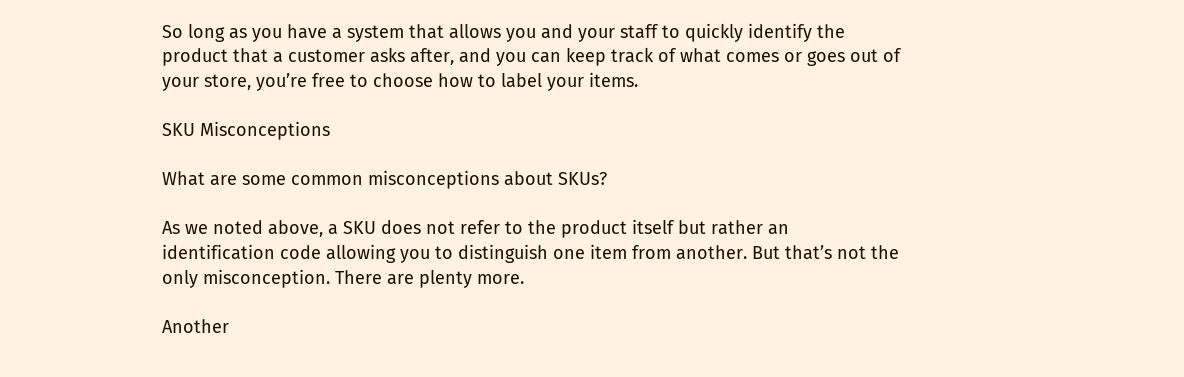So long as you have a system that allows you and your staff to quickly identify the product that a customer asks after, and you can keep track of what comes or goes out of your store, you’re free to choose how to label your items.

SKU Misconceptions

What are some common misconceptions about SKUs?

As we noted above, a SKU does not refer to the product itself but rather an identification code allowing you to distinguish one item from another. But that’s not the only misconception. There are plenty more.

Another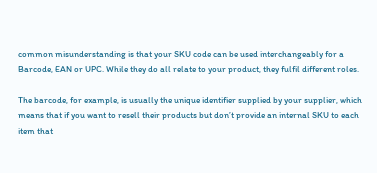common misunderstanding is that your SKU code can be used interchangeably for a Barcode, EAN or UPC. While they do all relate to your product, they fulfil different roles.

The barcode, for example, is usually the unique identifier supplied by your supplier, which means that if you want to resell their products but don’t provide an internal SKU to each item that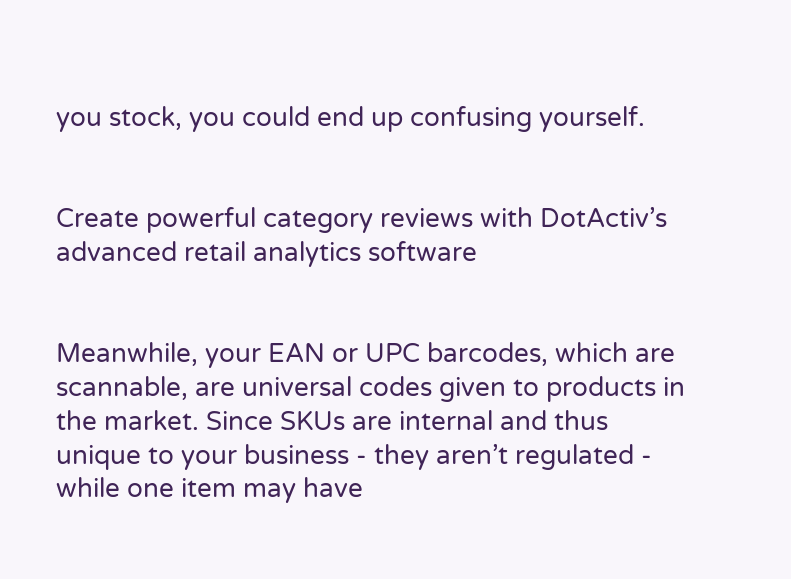you stock, you could end up confusing yourself.


Create powerful category reviews with DotActiv’s advanced retail analytics software


Meanwhile, your EAN or UPC barcodes, which are scannable, are universal codes given to products in the market. Since SKUs are internal and thus unique to your business - they aren’t regulated - while one item may have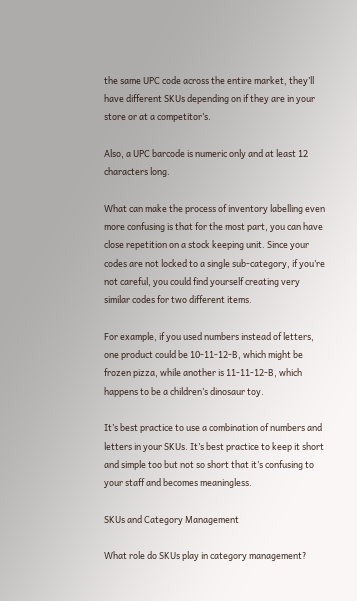the same UPC code across the entire market, they’ll have different SKUs depending on if they are in your store or at a competitor’s.

Also, a UPC barcode is numeric only and at least 12 characters long.

What can make the process of inventory labelling even more confusing is that for the most part, you can have close repetition on a stock keeping unit. Since your codes are not locked to a single sub-category, if you’re not careful, you could find yourself creating very similar codes for two different items.

For example, if you used numbers instead of letters, one product could be 10-11-12-B, which might be frozen pizza, while another is 11-11-12-B, which happens to be a children’s dinosaur toy.

It’s best practice to use a combination of numbers and letters in your SKUs. It’s best practice to keep it short and simple too but not so short that it’s confusing to your staff and becomes meaningless.

SKUs and Category Management

What role do SKUs play in category management?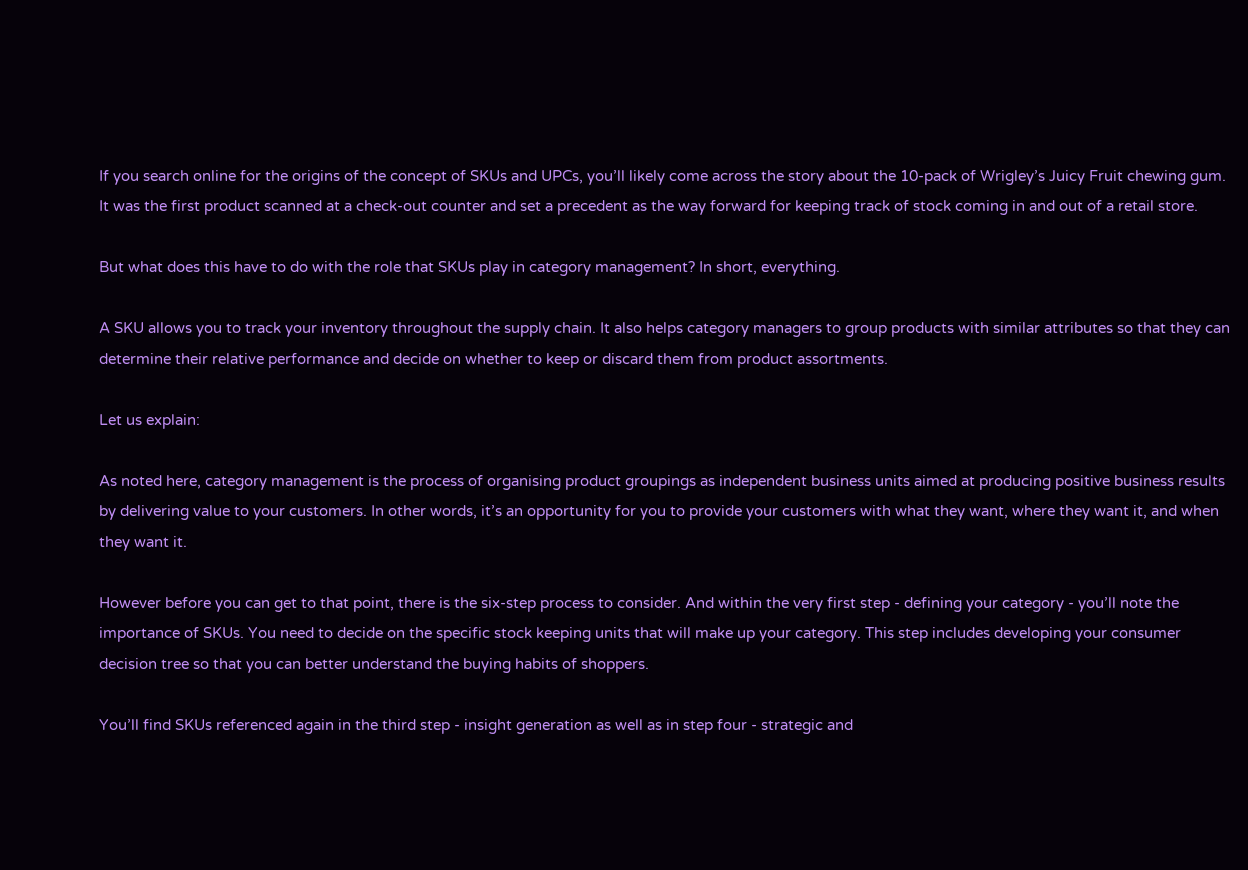If you search online for the origins of the concept of SKUs and UPCs, you’ll likely come across the story about the 10-pack of Wrigley’s Juicy Fruit chewing gum. It was the first product scanned at a check-out counter and set a precedent as the way forward for keeping track of stock coming in and out of a retail store.

But what does this have to do with the role that SKUs play in category management? In short, everything.

A SKU allows you to track your inventory throughout the supply chain. It also helps category managers to group products with similar attributes so that they can determine their relative performance and decide on whether to keep or discard them from product assortments.

Let us explain:

As noted here, category management is the process of organising product groupings as independent business units aimed at producing positive business results by delivering value to your customers. In other words, it’s an opportunity for you to provide your customers with what they want, where they want it, and when they want it.

However before you can get to that point, there is the six-step process to consider. And within the very first step - defining your category - you’ll note the importance of SKUs. You need to decide on the specific stock keeping units that will make up your category. This step includes developing your consumer decision tree so that you can better understand the buying habits of shoppers.

You’ll find SKUs referenced again in the third step - insight generation as well as in step four - strategic and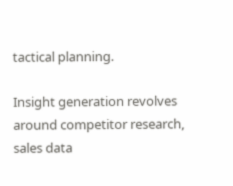tactical planning.

Insight generation revolves around competitor research, sales data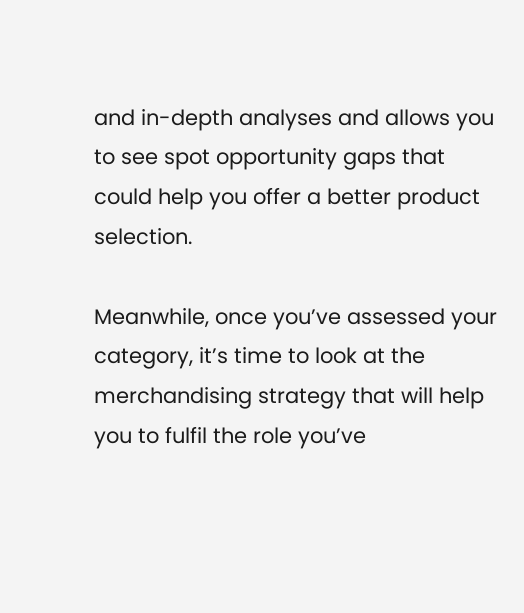and in-depth analyses and allows you to see spot opportunity gaps that could help you offer a better product selection.

Meanwhile, once you’ve assessed your category, it’s time to look at the merchandising strategy that will help you to fulfil the role you’ve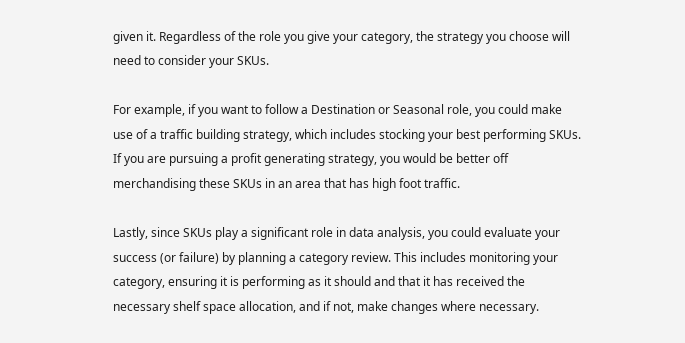given it. Regardless of the role you give your category, the strategy you choose will need to consider your SKUs.

For example, if you want to follow a Destination or Seasonal role, you could make use of a traffic building strategy, which includes stocking your best performing SKUs. If you are pursuing a profit generating strategy, you would be better off merchandising these SKUs in an area that has high foot traffic.

Lastly, since SKUs play a significant role in data analysis, you could evaluate your success (or failure) by planning a category review. This includes monitoring your category, ensuring it is performing as it should and that it has received the necessary shelf space allocation, and if not, make changes where necessary.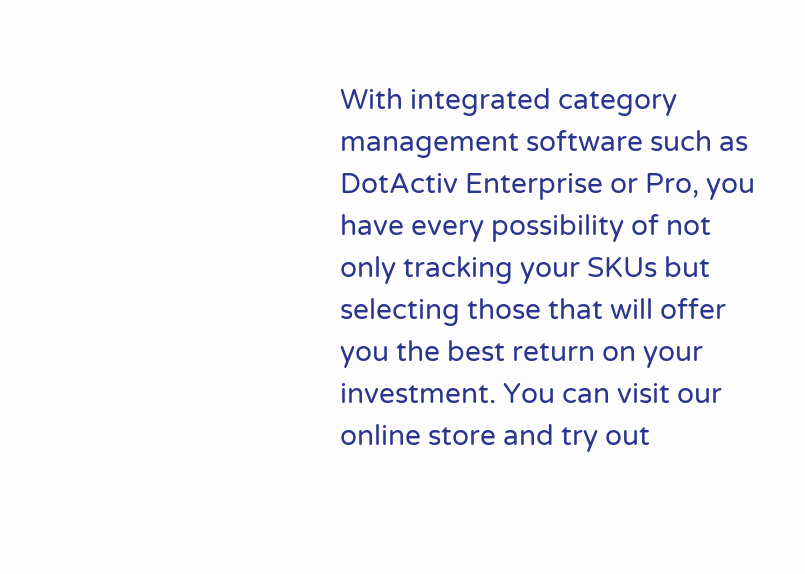With integrated category management software such as DotActiv Enterprise or Pro, you have every possibility of not only tracking your SKUs but selecting those that will offer you the best return on your investment. You can visit our online store and try out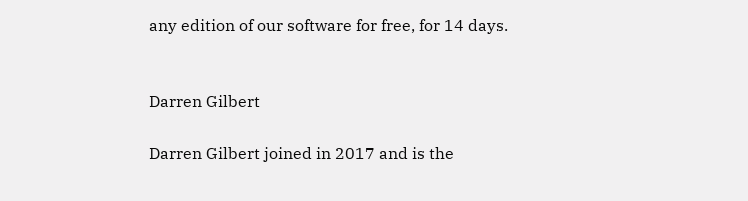any edition of our software for free, for 14 days.


Darren Gilbert

Darren Gilbert joined in 2017 and is the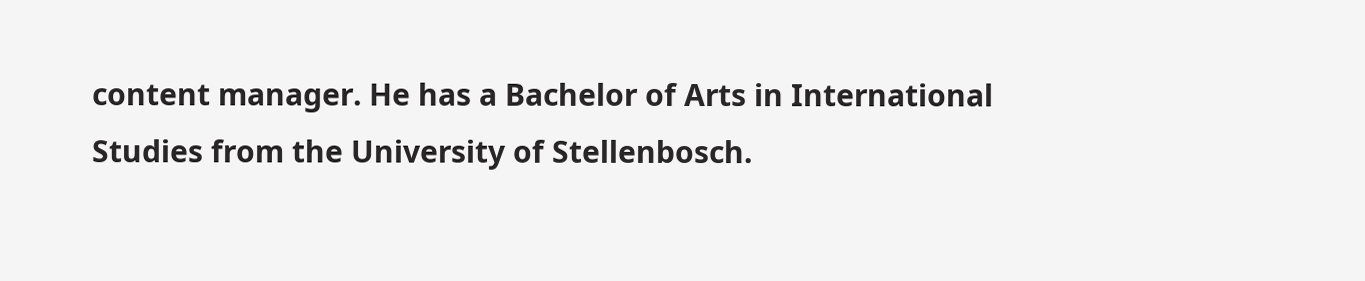content manager. He has a Bachelor of Arts in International Studies from the University of Stellenbosch.